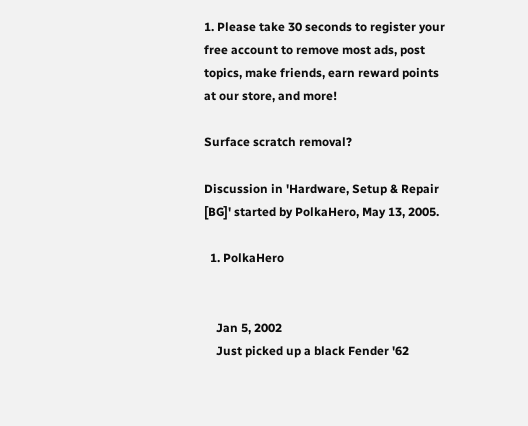1. Please take 30 seconds to register your free account to remove most ads, post topics, make friends, earn reward points at our store, and more!

Surface scratch removal?

Discussion in 'Hardware, Setup & Repair [BG]' started by PolkaHero, May 13, 2005.

  1. PolkaHero


    Jan 5, 2002
    Just picked up a black Fender '62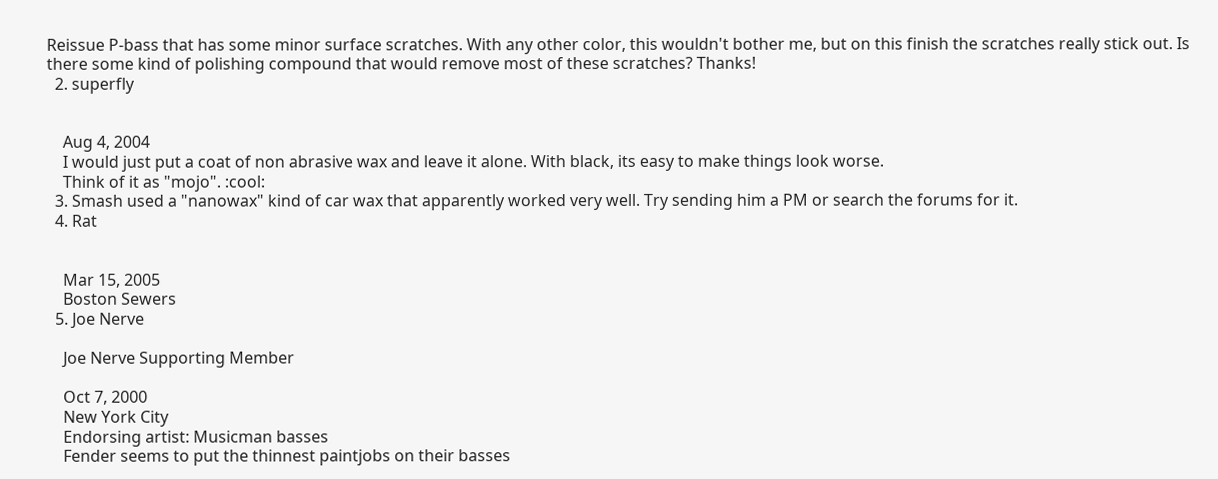Reissue P-bass that has some minor surface scratches. With any other color, this wouldn't bother me, but on this finish the scratches really stick out. Is there some kind of polishing compound that would remove most of these scratches? Thanks!
  2. superfly


    Aug 4, 2004
    I would just put a coat of non abrasive wax and leave it alone. With black, its easy to make things look worse.
    Think of it as "mojo". :cool:
  3. Smash used a "nanowax" kind of car wax that apparently worked very well. Try sending him a PM or search the forums for it.
  4. Rat


    Mar 15, 2005
    Boston Sewers
  5. Joe Nerve

    Joe Nerve Supporting Member

    Oct 7, 2000
    New York City
    Endorsing artist: Musicman basses
    Fender seems to put the thinnest paintjobs on their basses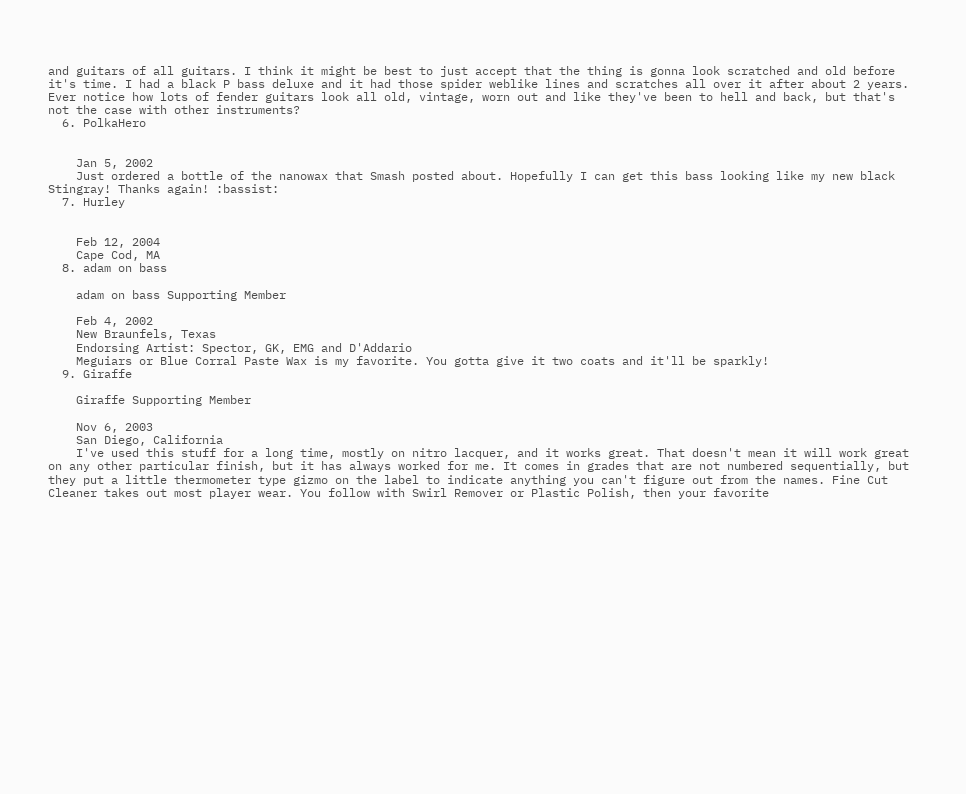and guitars of all guitars. I think it might be best to just accept that the thing is gonna look scratched and old before it's time. I had a black P bass deluxe and it had those spider weblike lines and scratches all over it after about 2 years. Ever notice how lots of fender guitars look all old, vintage, worn out and like they've been to hell and back, but that's not the case with other instruments?
  6. PolkaHero


    Jan 5, 2002
    Just ordered a bottle of the nanowax that Smash posted about. Hopefully I can get this bass looking like my new black Stingray! Thanks again! :bassist:
  7. Hurley


    Feb 12, 2004
    Cape Cod, MA
  8. adam on bass

    adam on bass Supporting Member

    Feb 4, 2002
    New Braunfels, Texas
    Endorsing Artist: Spector, GK, EMG and D'Addario
    Meguiars or Blue Corral Paste Wax is my favorite. You gotta give it two coats and it'll be sparkly!
  9. Giraffe

    Giraffe Supporting Member

    Nov 6, 2003
    San Diego, California
    I've used this stuff for a long time, mostly on nitro lacquer, and it works great. That doesn't mean it will work great on any other particular finish, but it has always worked for me. It comes in grades that are not numbered sequentially, but they put a little thermometer type gizmo on the label to indicate anything you can't figure out from the names. Fine Cut Cleaner takes out most player wear. You follow with Swirl Remover or Plastic Polish, then your favorite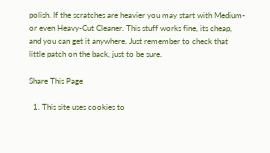polish. If the scratches are heavier you may start with Medium- or even Heavy-Cut Cleaner. This stuff works fine, its cheap, and you can get it anywhere. Just remember to check that little patch on the back, just to be sure.

Share This Page

  1. This site uses cookies to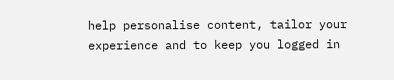help personalise content, tailor your experience and to keep you logged in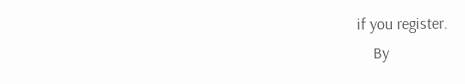if you register.
    By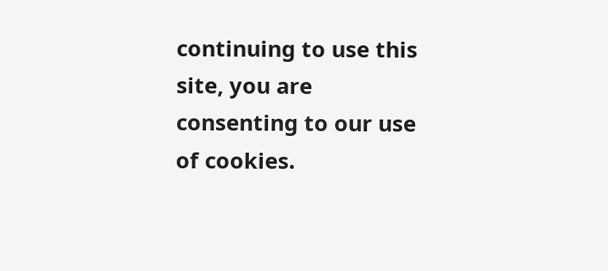continuing to use this site, you are consenting to our use of cookies.